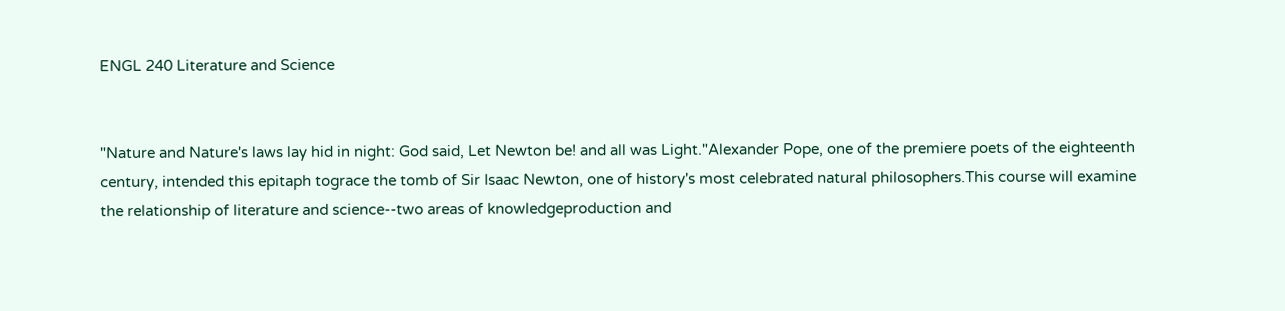ENGL 240 Literature and Science


"Nature and Nature's laws lay hid in night: God said, Let Newton be! and all was Light."Alexander Pope, one of the premiere poets of the eighteenth century, intended this epitaph tograce the tomb of Sir Isaac Newton, one of history's most celebrated natural philosophers.This course will examine the relationship of literature and science--two areas of knowledgeproduction and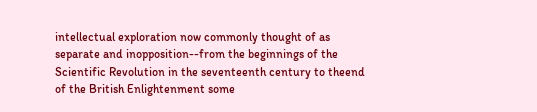intellectual exploration now commonly thought of as separate and inopposition--from the beginnings of the Scientific Revolution in the seventeenth century to theend of the British Enlightenment some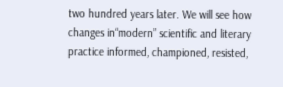two hundred years later. We will see how changes in“modern” scientific and literary practice informed, championed, resisted,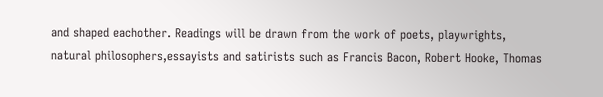and shaped eachother. Readings will be drawn from the work of poets, playwrights, natural philosophers,essayists and satirists such as Francis Bacon, Robert Hooke, Thomas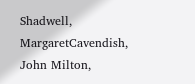Shadwell, MargaretCavendish, John Milton,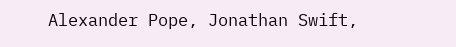Alexander Pope, Jonathan Swift,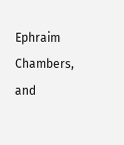Ephraim Chambers, and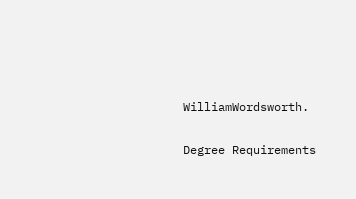WilliamWordsworth.

Degree Requirements